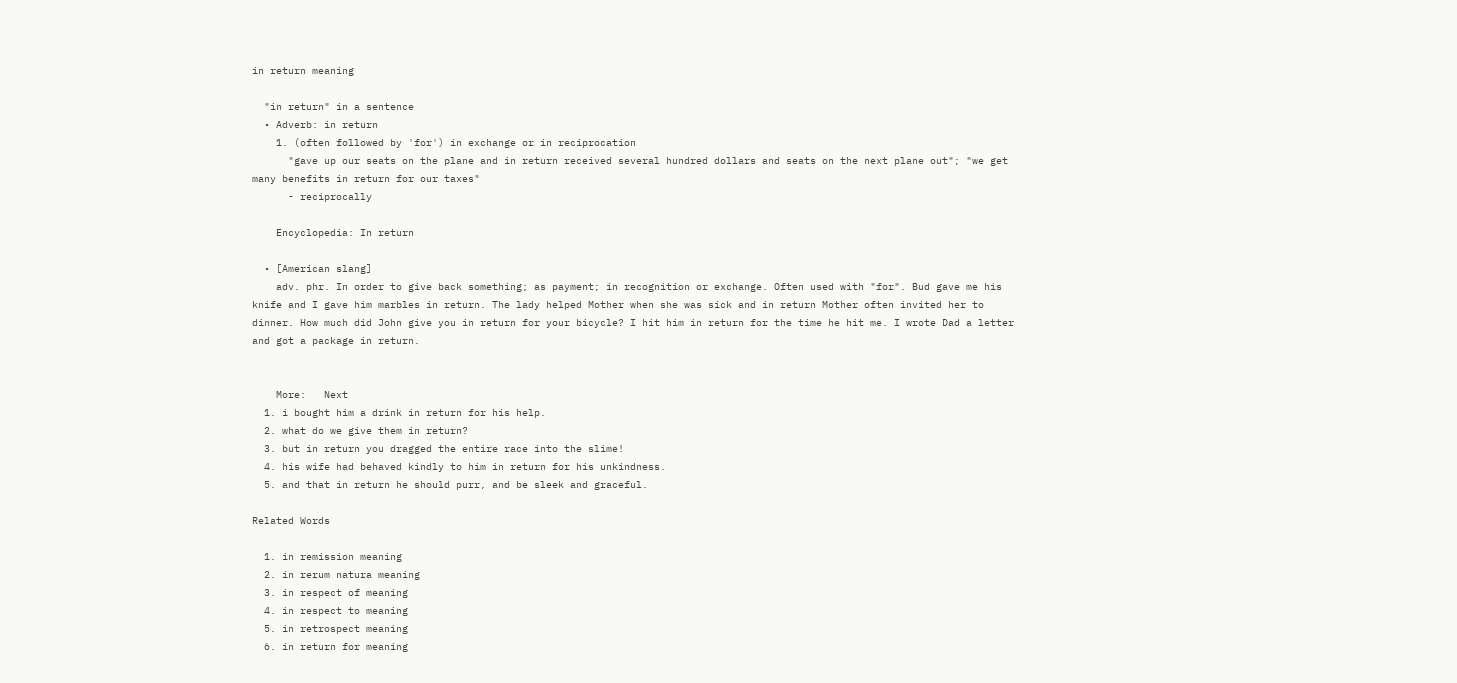in return meaning

  "in return" in a sentence
  • Adverb: in return
    1. (often followed by 'for') in exchange or in reciprocation
      "gave up our seats on the plane and in return received several hundred dollars and seats on the next plane out"; "we get many benefits in return for our taxes"
      - reciprocally

    Encyclopedia: In return

  • [American slang]
    adv. phr. In order to give back something; as payment; in recognition or exchange. Often used with "for". Bud gave me his knife and I gave him marbles in return. The lady helped Mother when she was sick and in return Mother often invited her to dinner. How much did John give you in return for your bicycle? I hit him in return for the time he hit me. I wrote Dad a letter and got a package in return.


    More:   Next
  1. i bought him a drink in return for his help.
  2. what do we give them in return?
  3. but in return you dragged the entire race into the slime!
  4. his wife had behaved kindly to him in return for his unkindness.
  5. and that in return he should purr, and be sleek and graceful.

Related Words

  1. in remission meaning
  2. in rerum natura meaning
  3. in respect of meaning
  4. in respect to meaning
  5. in retrospect meaning
  6. in return for meaning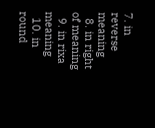7. in reverse meaning
  8. in right of meaning
  9. in rixa meaning
  10. in round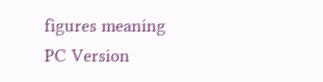figures meaning
PC Version